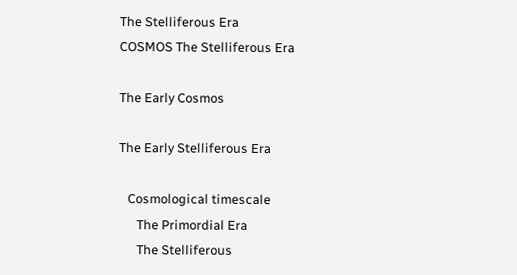The Stelliferous Era
COSMOS The Stelliferous Era

The Early Cosmos

The Early Stelliferous Era

   Cosmological timescale
      The Primordial Era
      The Stelliferous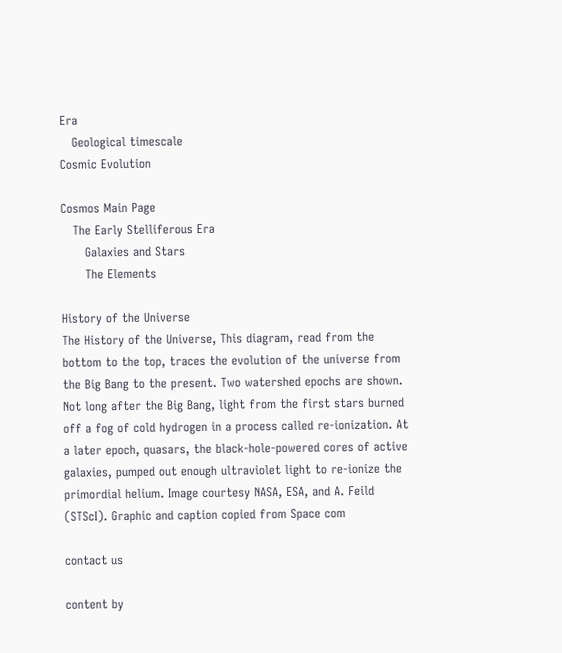Era
   Geological timescale
Cosmic Evolution

Cosmos Main Page
   The Early Stelliferous Era
      Galaxies and Stars
      The Elements

History of the Universe
The History of the Universe, This diagram, read from the bottom to the top, traces the evolution of the universe from the Big Bang to the present. Two watershed epochs are shown. Not long after the Big Bang, light from the first stars burned off a fog of cold hydrogen in a process called re-ionization. At a later epoch, quasars, the black-hole-powered cores of active galaxies, pumped out enough ultraviolet light to re-ionize the primordial helium. Image courtesy NASA, ESA, and A. Feild (STScI). Graphic and caption copied from Space com

contact us

content by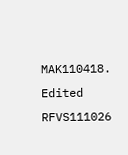MAK110418. Edited RFVS111026